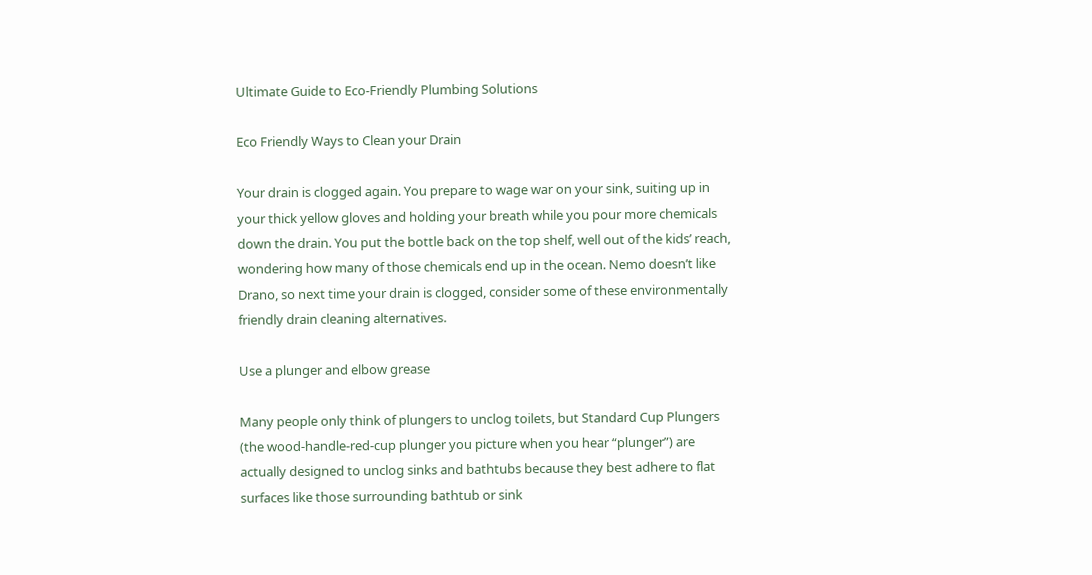Ultimate Guide to Eco-Friendly Plumbing Solutions

Eco Friendly Ways to Clean your Drain

Your drain is clogged again. You prepare to wage war on your sink, suiting up in your thick yellow gloves and holding your breath while you pour more chemicals down the drain. You put the bottle back on the top shelf, well out of the kids’ reach, wondering how many of those chemicals end up in the ocean. Nemo doesn’t like Drano, so next time your drain is clogged, consider some of these environmentally friendly drain cleaning alternatives.

Use a plunger and elbow grease

Many people only think of plungers to unclog toilets, but Standard Cup Plungers (the wood-handle-red-cup plunger you picture when you hear “plunger”) are actually designed to unclog sinks and bathtubs because they best adhere to flat surfaces like those surrounding bathtub or sink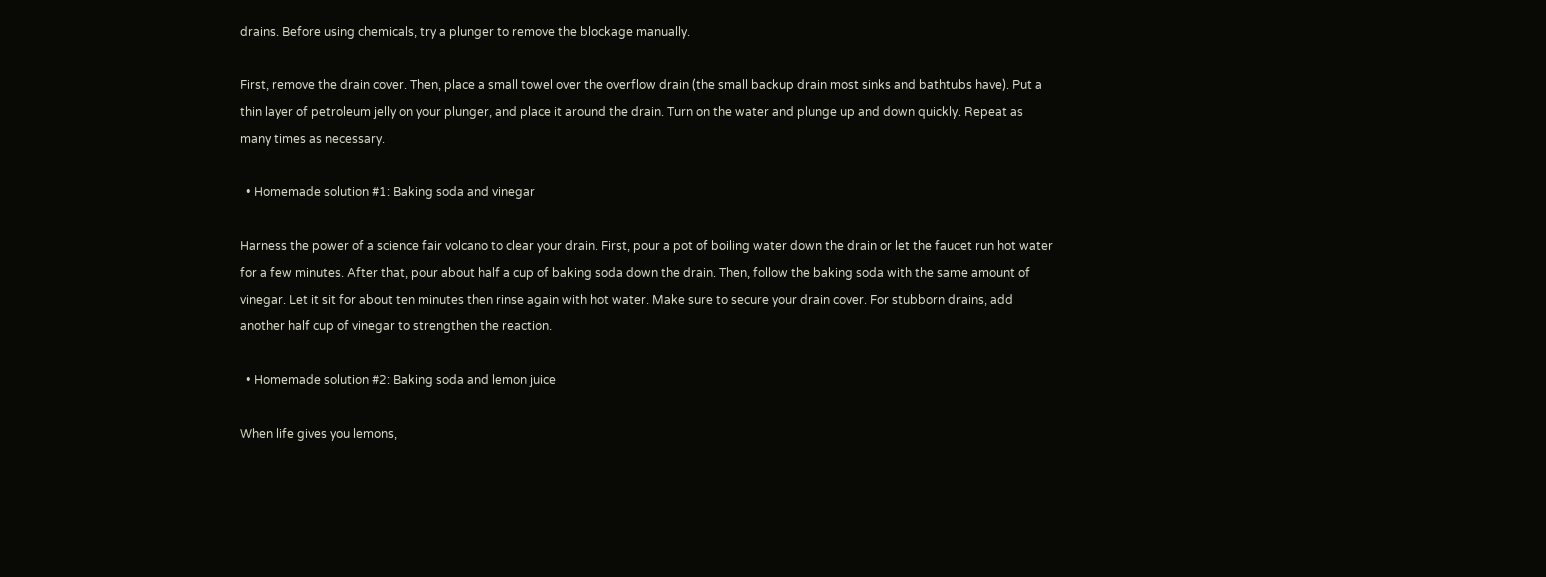drains. Before using chemicals, try a plunger to remove the blockage manually.

First, remove the drain cover. Then, place a small towel over the overflow drain (the small backup drain most sinks and bathtubs have). Put a thin layer of petroleum jelly on your plunger, and place it around the drain. Turn on the water and plunge up and down quickly. Repeat as many times as necessary.

  • Homemade solution #1: Baking soda and vinegar

Harness the power of a science fair volcano to clear your drain. First, pour a pot of boiling water down the drain or let the faucet run hot water for a few minutes. After that, pour about half a cup of baking soda down the drain. Then, follow the baking soda with the same amount of vinegar. Let it sit for about ten minutes then rinse again with hot water. Make sure to secure your drain cover. For stubborn drains, add another half cup of vinegar to strengthen the reaction.

  • Homemade solution #2: Baking soda and lemon juice

When life gives you lemons,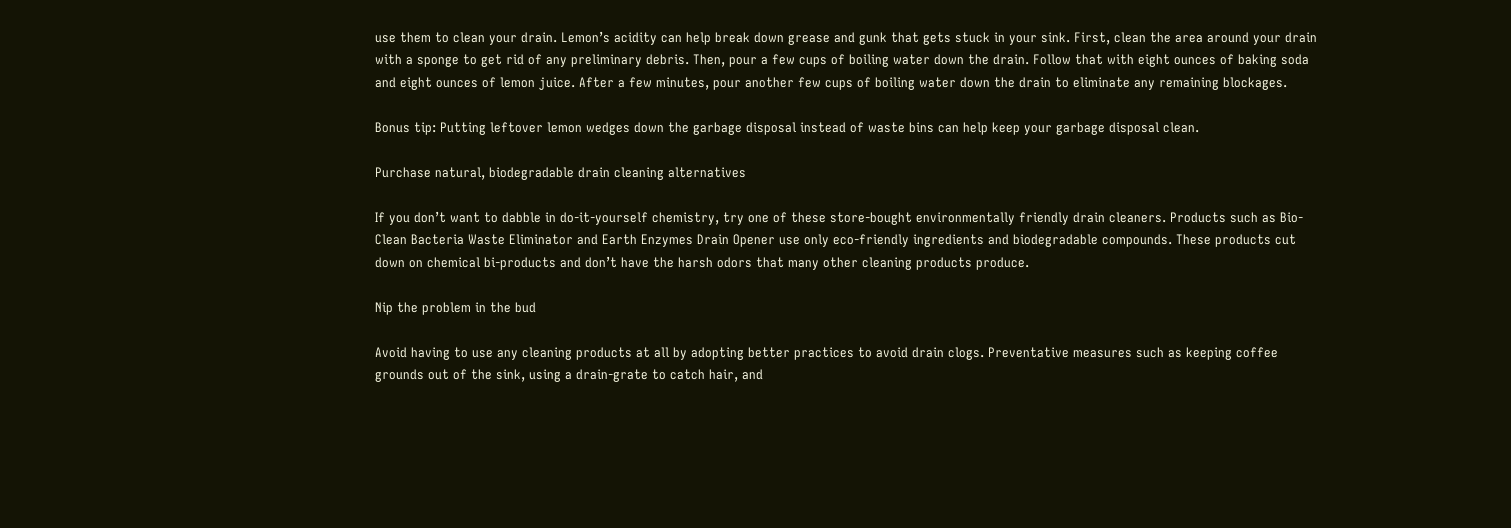use them to clean your drain. Lemon’s acidity can help break down grease and gunk that gets stuck in your sink. First, clean the area around your drain with a sponge to get rid of any preliminary debris. Then, pour a few cups of boiling water down the drain. Follow that with eight ounces of baking soda and eight ounces of lemon juice. After a few minutes, pour another few cups of boiling water down the drain to eliminate any remaining blockages.

Bonus tip: Putting leftover lemon wedges down the garbage disposal instead of waste bins can help keep your garbage disposal clean.

Purchase natural, biodegradable drain cleaning alternatives

If you don’t want to dabble in do-it-yourself chemistry, try one of these store-bought environmentally friendly drain cleaners. Products such as Bio-Clean Bacteria Waste Eliminator and Earth Enzymes Drain Opener use only eco-friendly ingredients and biodegradable compounds. These products cut down on chemical bi-products and don’t have the harsh odors that many other cleaning products produce.

Nip the problem in the bud

Avoid having to use any cleaning products at all by adopting better practices to avoid drain clogs. Preventative measures such as keeping coffee grounds out of the sink, using a drain-grate to catch hair, and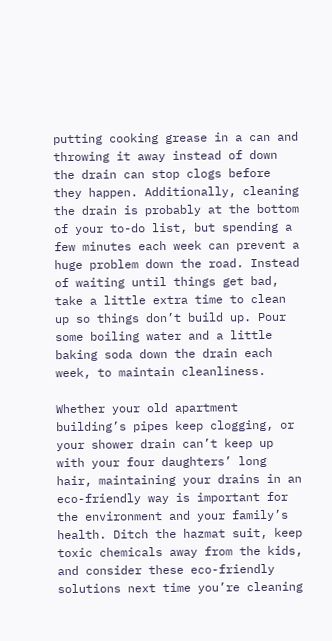putting cooking grease in a can and throwing it away instead of down the drain can stop clogs before they happen. Additionally, cleaning the drain is probably at the bottom of your to-do list, but spending a few minutes each week can prevent a huge problem down the road. Instead of waiting until things get bad, take a little extra time to clean up so things don’t build up. Pour some boiling water and a little baking soda down the drain each week, to maintain cleanliness.

Whether your old apartment building’s pipes keep clogging, or your shower drain can’t keep up with your four daughters’ long hair, maintaining your drains in an eco-friendly way is important for the environment and your family’s health. Ditch the hazmat suit, keep toxic chemicals away from the kids, and consider these eco-friendly solutions next time you’re cleaning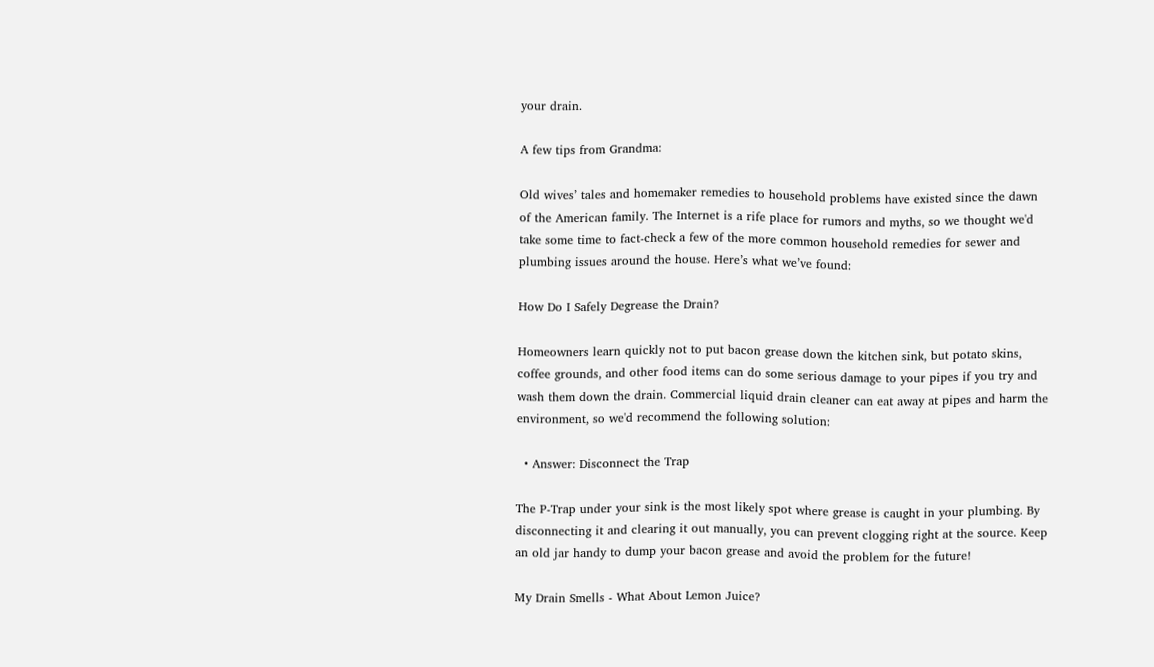your drain.

A few tips from Grandma:

Old wives’ tales and homemaker remedies to household problems have existed since the dawn of the American family. The Internet is a rife place for rumors and myths, so we thought we'd take some time to fact-check a few of the more common household remedies for sewer and plumbing issues around the house. Here’s what we’ve found:

How Do I Safely Degrease the Drain?

Homeowners learn quickly not to put bacon grease down the kitchen sink, but potato skins, coffee grounds, and other food items can do some serious damage to your pipes if you try and wash them down the drain. Commercial liquid drain cleaner can eat away at pipes and harm the environment, so we'd recommend the following solution:

  • Answer: Disconnect the Trap

The P-Trap under your sink is the most likely spot where grease is caught in your plumbing. By disconnecting it and clearing it out manually, you can prevent clogging right at the source. Keep an old jar handy to dump your bacon grease and avoid the problem for the future!

My Drain Smells - What About Lemon Juice?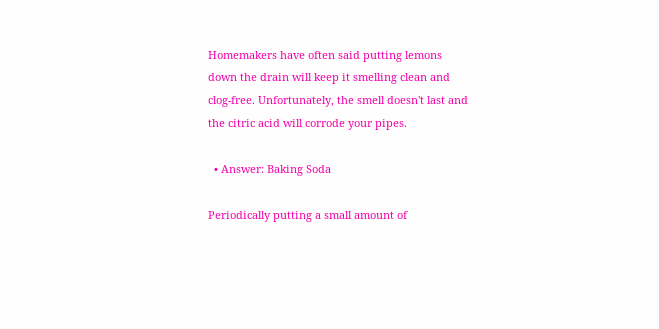Homemakers have often said putting lemons down the drain will keep it smelling clean and clog-free. Unfortunately, the smell doesn't last and the citric acid will corrode your pipes.

  • Answer: Baking Soda

Periodically putting a small amount of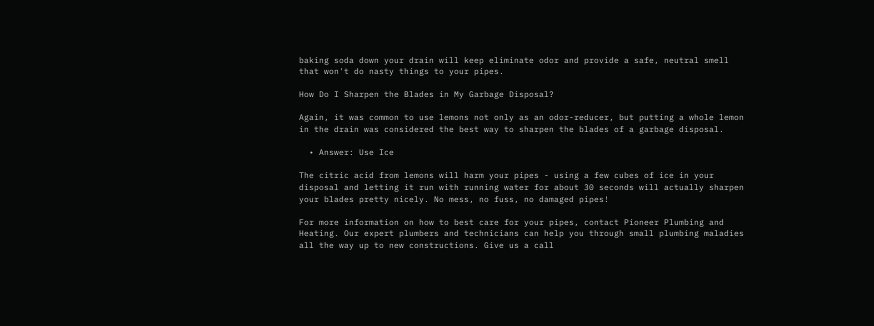baking soda down your drain will keep eliminate odor and provide a safe, neutral smell that won't do nasty things to your pipes.

How Do I Sharpen the Blades in My Garbage Disposal?

Again, it was common to use lemons not only as an odor-reducer, but putting a whole lemon in the drain was considered the best way to sharpen the blades of a garbage disposal.

  • Answer: Use Ice

The citric acid from lemons will harm your pipes - using a few cubes of ice in your disposal and letting it run with running water for about 30 seconds will actually sharpen your blades pretty nicely. No mess, no fuss, no damaged pipes!

For more information on how to best care for your pipes, contact Pioneer Plumbing and Heating. Our expert plumbers and technicians can help you through small plumbing maladies all the way up to new constructions. Give us a call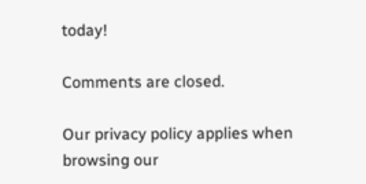today!

Comments are closed.

Our privacy policy applies when browsing our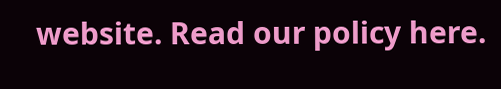website. Read our policy here.